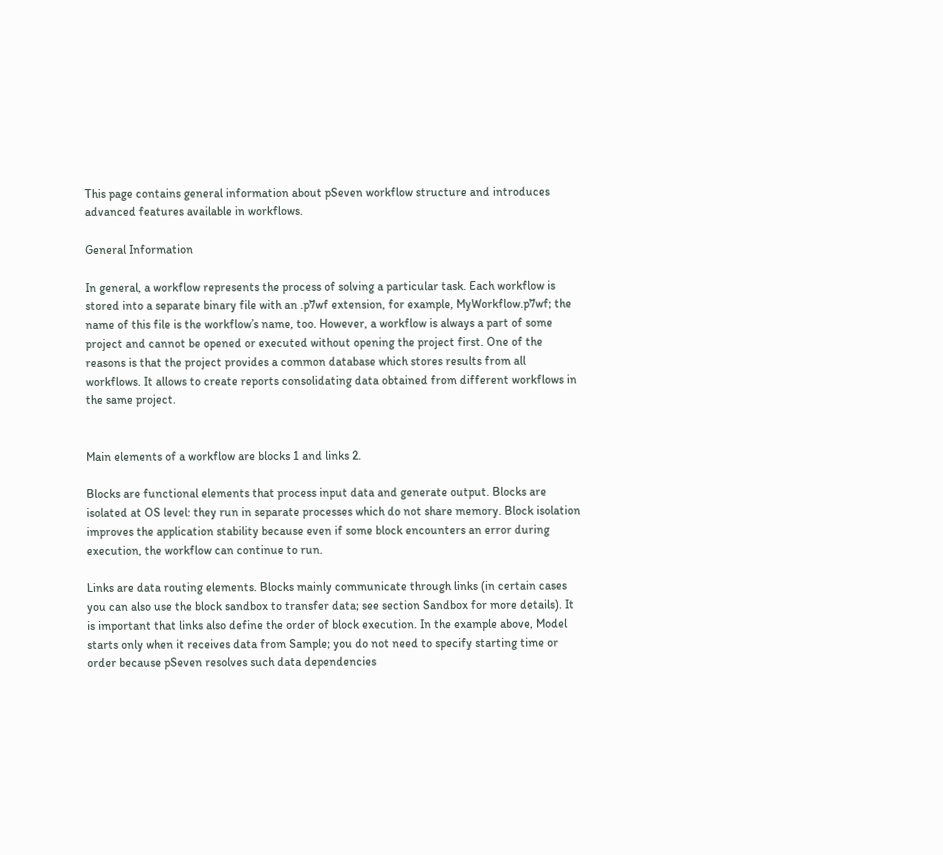This page contains general information about pSeven workflow structure and introduces advanced features available in workflows.

General Information

In general, a workflow represents the process of solving a particular task. Each workflow is stored into a separate binary file with an .p7wf extension, for example, MyWorkflow.p7wf; the name of this file is the workflow’s name, too. However, a workflow is always a part of some project and cannot be opened or executed without opening the project first. One of the reasons is that the project provides a common database which stores results from all workflows. It allows to create reports consolidating data obtained from different workflows in the same project.


Main elements of a workflow are blocks 1 and links 2.

Blocks are functional elements that process input data and generate output. Blocks are isolated at OS level: they run in separate processes which do not share memory. Block isolation improves the application stability because even if some block encounters an error during execution, the workflow can continue to run.

Links are data routing elements. Blocks mainly communicate through links (in certain cases you can also use the block sandbox to transfer data; see section Sandbox for more details). It is important that links also define the order of block execution. In the example above, Model starts only when it receives data from Sample; you do not need to specify starting time or order because pSeven resolves such data dependencies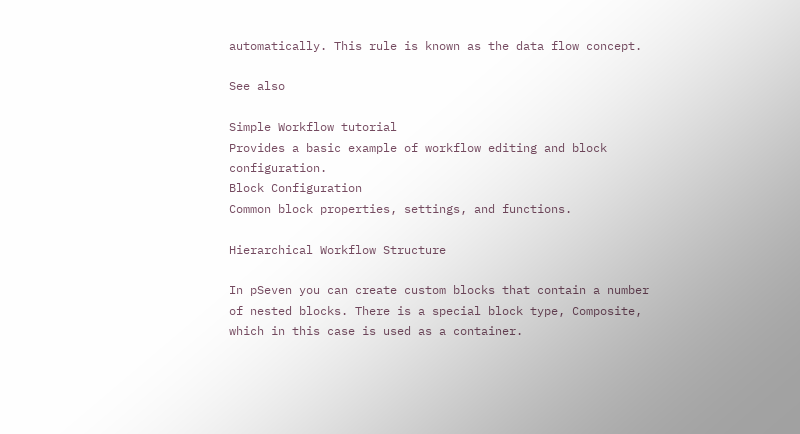automatically. This rule is known as the data flow concept.

See also

Simple Workflow tutorial
Provides a basic example of workflow editing and block configuration.
Block Configuration
Common block properties, settings, and functions.

Hierarchical Workflow Structure

In pSeven you can create custom blocks that contain a number of nested blocks. There is a special block type, Composite, which in this case is used as a container.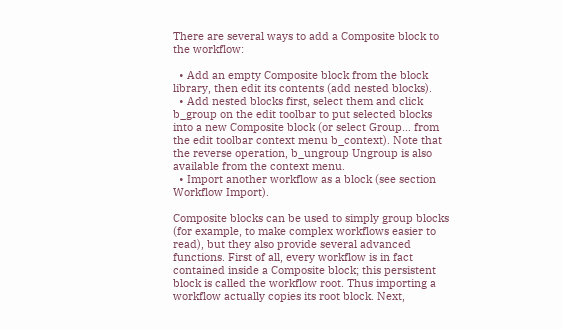There are several ways to add a Composite block to the workflow:

  • Add an empty Composite block from the block library, then edit its contents (add nested blocks).
  • Add nested blocks first, select them and click b_group on the edit toolbar to put selected blocks into a new Composite block (or select Group… from the edit toolbar context menu b_context). Note that the reverse operation, b_ungroup Ungroup is also available from the context menu.
  • Import another workflow as a block (see section Workflow Import).

Composite blocks can be used to simply group blocks (for example, to make complex workflows easier to read), but they also provide several advanced functions. First of all, every workflow is in fact contained inside a Composite block; this persistent block is called the workflow root. Thus importing a workflow actually copies its root block. Next,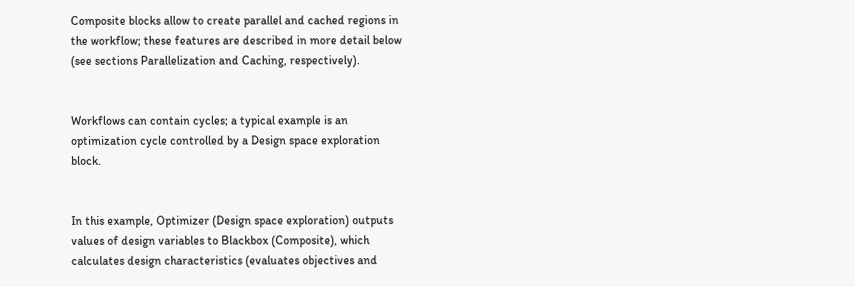Composite blocks allow to create parallel and cached regions in the workflow; these features are described in more detail below (see sections Parallelization and Caching, respectively).


Workflows can contain cycles; a typical example is an optimization cycle controlled by a Design space exploration block.


In this example, Optimizer (Design space exploration) outputs values of design variables to Blackbox (Composite), which calculates design characteristics (evaluates objectives and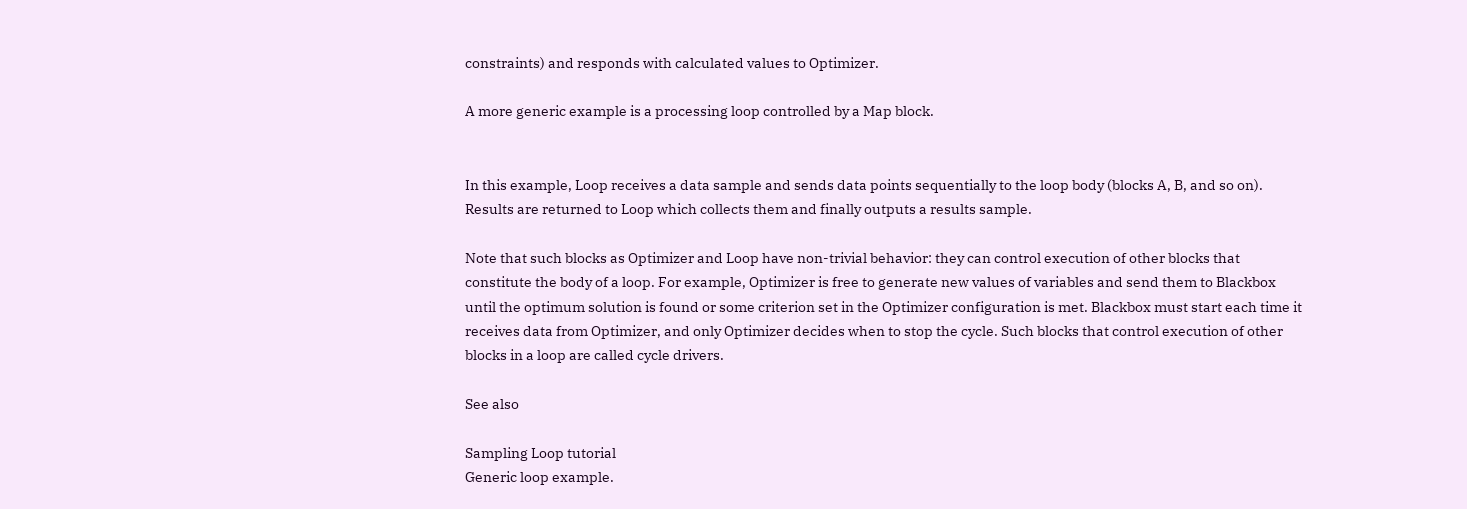constraints) and responds with calculated values to Optimizer.

A more generic example is a processing loop controlled by a Map block.


In this example, Loop receives a data sample and sends data points sequentially to the loop body (blocks A, B, and so on). Results are returned to Loop which collects them and finally outputs a results sample.

Note that such blocks as Optimizer and Loop have non-trivial behavior: they can control execution of other blocks that constitute the body of a loop. For example, Optimizer is free to generate new values of variables and send them to Blackbox until the optimum solution is found or some criterion set in the Optimizer configuration is met. Blackbox must start each time it receives data from Optimizer, and only Optimizer decides when to stop the cycle. Such blocks that control execution of other blocks in a loop are called cycle drivers.

See also

Sampling Loop tutorial
Generic loop example.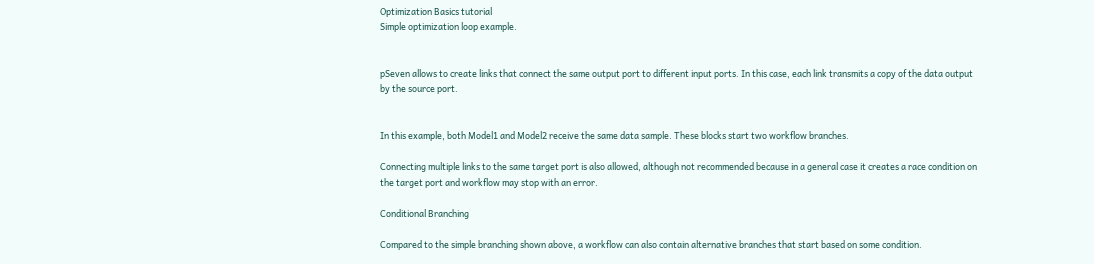Optimization Basics tutorial
Simple optimization loop example.


pSeven allows to create links that connect the same output port to different input ports. In this case, each link transmits a copy of the data output by the source port.


In this example, both Model1 and Model2 receive the same data sample. These blocks start two workflow branches.

Connecting multiple links to the same target port is also allowed, although not recommended because in a general case it creates a race condition on the target port and workflow may stop with an error.

Conditional Branching

Compared to the simple branching shown above, a workflow can also contain alternative branches that start based on some condition.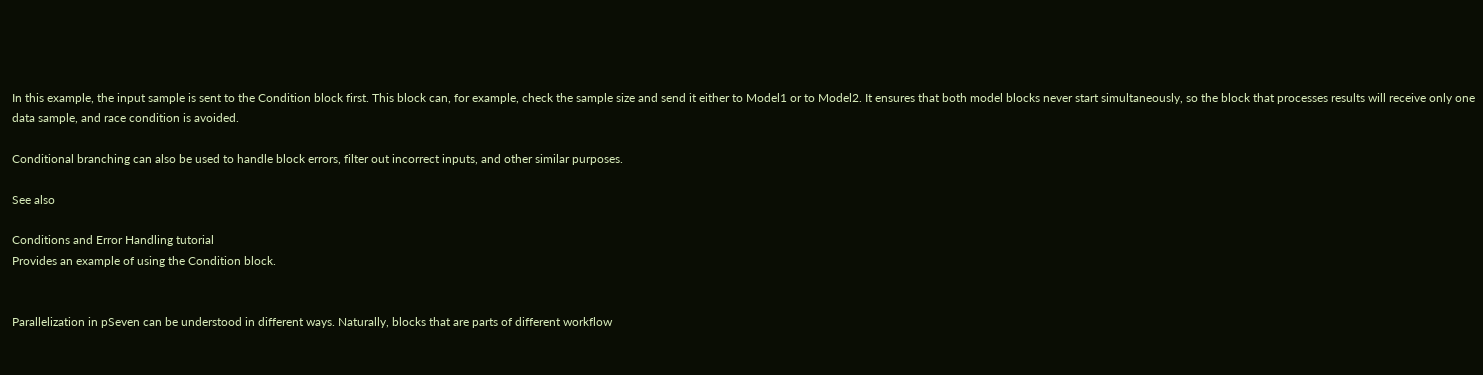In this example, the input sample is sent to the Condition block first. This block can, for example, check the sample size and send it either to Model1 or to Model2. It ensures that both model blocks never start simultaneously, so the block that processes results will receive only one data sample, and race condition is avoided.

Conditional branching can also be used to handle block errors, filter out incorrect inputs, and other similar purposes.

See also

Conditions and Error Handling tutorial
Provides an example of using the Condition block.


Parallelization in pSeven can be understood in different ways. Naturally, blocks that are parts of different workflow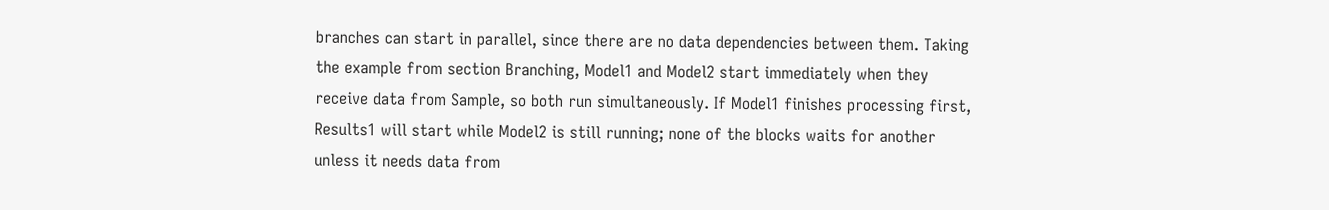branches can start in parallel, since there are no data dependencies between them. Taking the example from section Branching, Model1 and Model2 start immediately when they receive data from Sample, so both run simultaneously. If Model1 finishes processing first, Results1 will start while Model2 is still running; none of the blocks waits for another unless it needs data from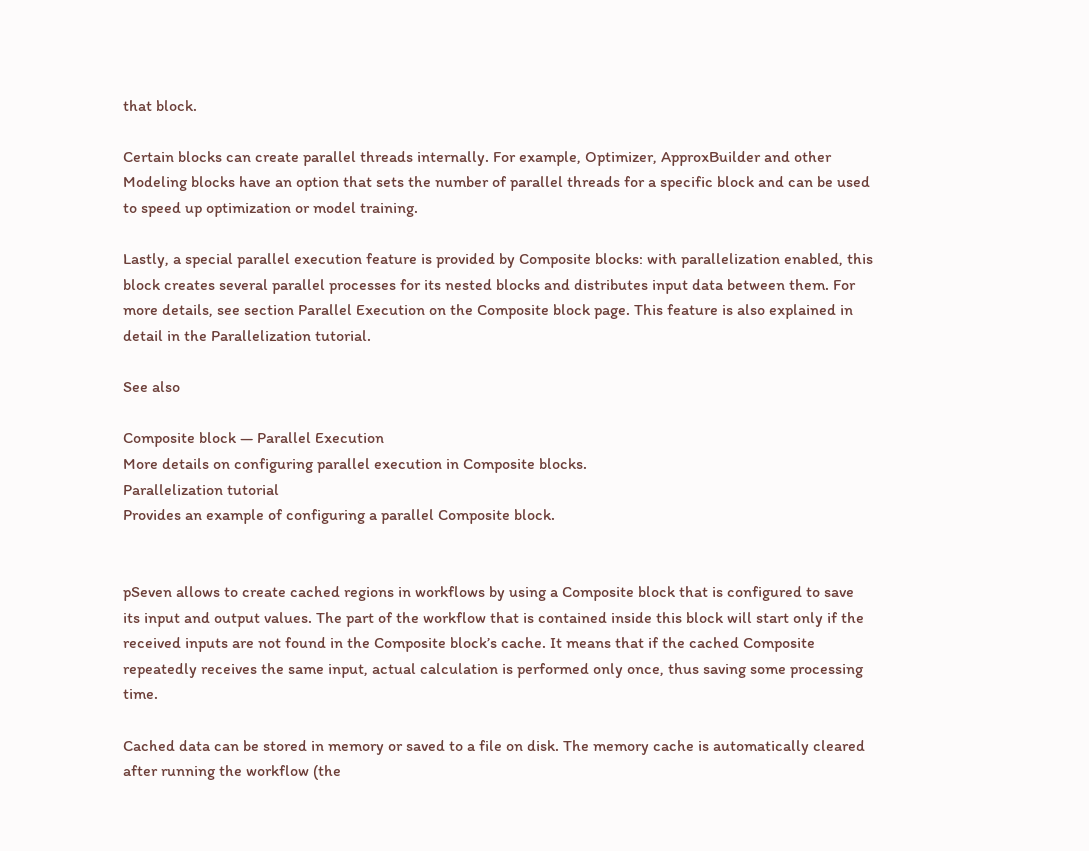that block.

Certain blocks can create parallel threads internally. For example, Optimizer, ApproxBuilder and other Modeling blocks have an option that sets the number of parallel threads for a specific block and can be used to speed up optimization or model training.

Lastly, a special parallel execution feature is provided by Composite blocks: with parallelization enabled, this block creates several parallel processes for its nested blocks and distributes input data between them. For more details, see section Parallel Execution on the Composite block page. This feature is also explained in detail in the Parallelization tutorial.

See also

Composite block — Parallel Execution
More details on configuring parallel execution in Composite blocks.
Parallelization tutorial
Provides an example of configuring a parallel Composite block.


pSeven allows to create cached regions in workflows by using a Composite block that is configured to save its input and output values. The part of the workflow that is contained inside this block will start only if the received inputs are not found in the Composite block’s cache. It means that if the cached Composite repeatedly receives the same input, actual calculation is performed only once, thus saving some processing time.

Cached data can be stored in memory or saved to a file on disk. The memory cache is automatically cleared after running the workflow (the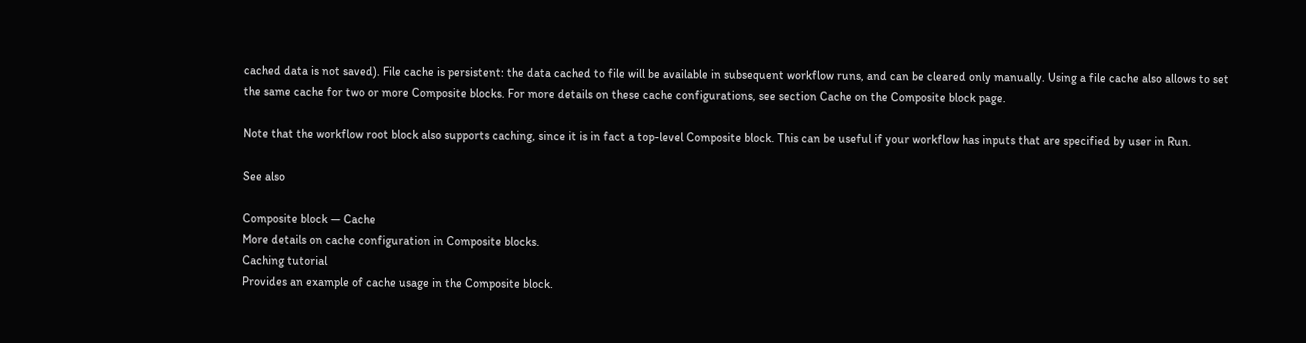cached data is not saved). File cache is persistent: the data cached to file will be available in subsequent workflow runs, and can be cleared only manually. Using a file cache also allows to set the same cache for two or more Composite blocks. For more details on these cache configurations, see section Cache on the Composite block page.

Note that the workflow root block also supports caching, since it is in fact a top-level Composite block. This can be useful if your workflow has inputs that are specified by user in Run.

See also

Composite block — Cache
More details on cache configuration in Composite blocks.
Caching tutorial
Provides an example of cache usage in the Composite block.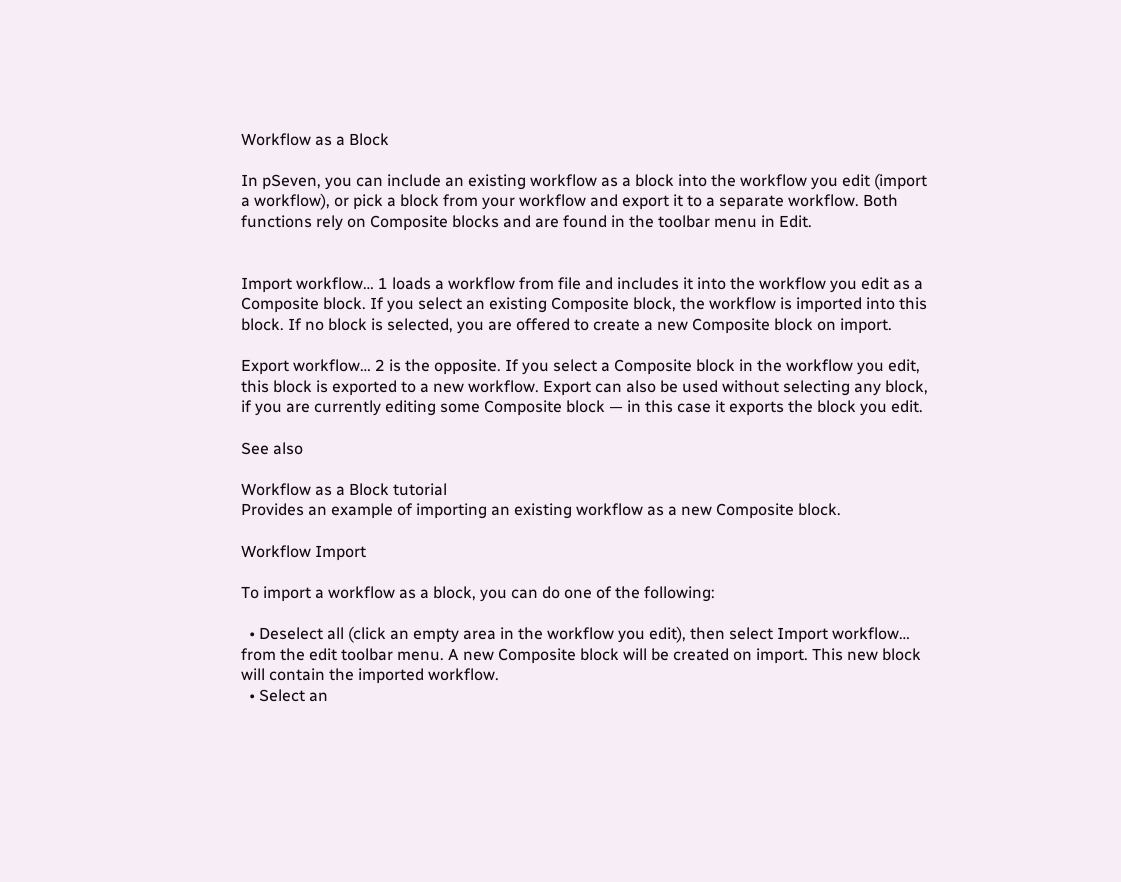Workflow as a Block

In pSeven, you can include an existing workflow as a block into the workflow you edit (import a workflow), or pick a block from your workflow and export it to a separate workflow. Both functions rely on Composite blocks and are found in the toolbar menu in Edit.


Import workflow… 1 loads a workflow from file and includes it into the workflow you edit as a Composite block. If you select an existing Composite block, the workflow is imported into this block. If no block is selected, you are offered to create a new Composite block on import.

Export workflow… 2 is the opposite. If you select a Composite block in the workflow you edit, this block is exported to a new workflow. Export can also be used without selecting any block, if you are currently editing some Composite block — in this case it exports the block you edit.

See also

Workflow as a Block tutorial
Provides an example of importing an existing workflow as a new Composite block.

Workflow Import

To import a workflow as a block, you can do one of the following:

  • Deselect all (click an empty area in the workflow you edit), then select Import workflow… from the edit toolbar menu. A new Composite block will be created on import. This new block will contain the imported workflow.
  • Select an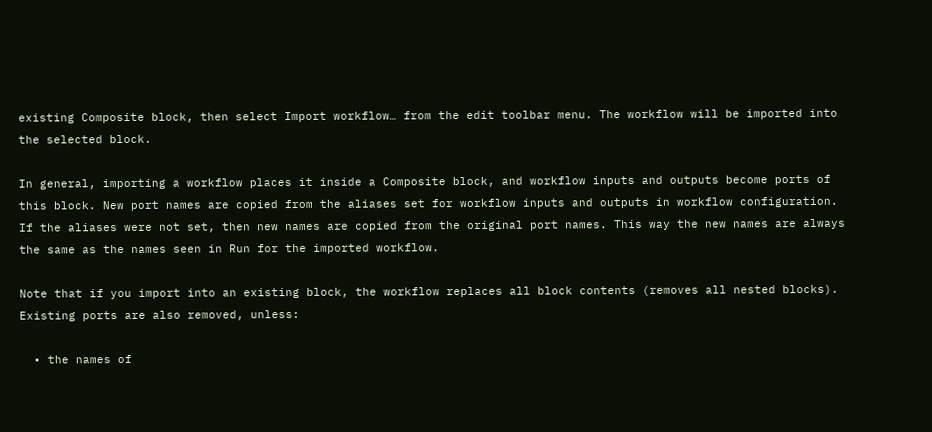existing Composite block, then select Import workflow… from the edit toolbar menu. The workflow will be imported into the selected block.

In general, importing a workflow places it inside a Composite block, and workflow inputs and outputs become ports of this block. New port names are copied from the aliases set for workflow inputs and outputs in workflow configuration. If the aliases were not set, then new names are copied from the original port names. This way the new names are always the same as the names seen in Run for the imported workflow.

Note that if you import into an existing block, the workflow replaces all block contents (removes all nested blocks). Existing ports are also removed, unless:

  • the names of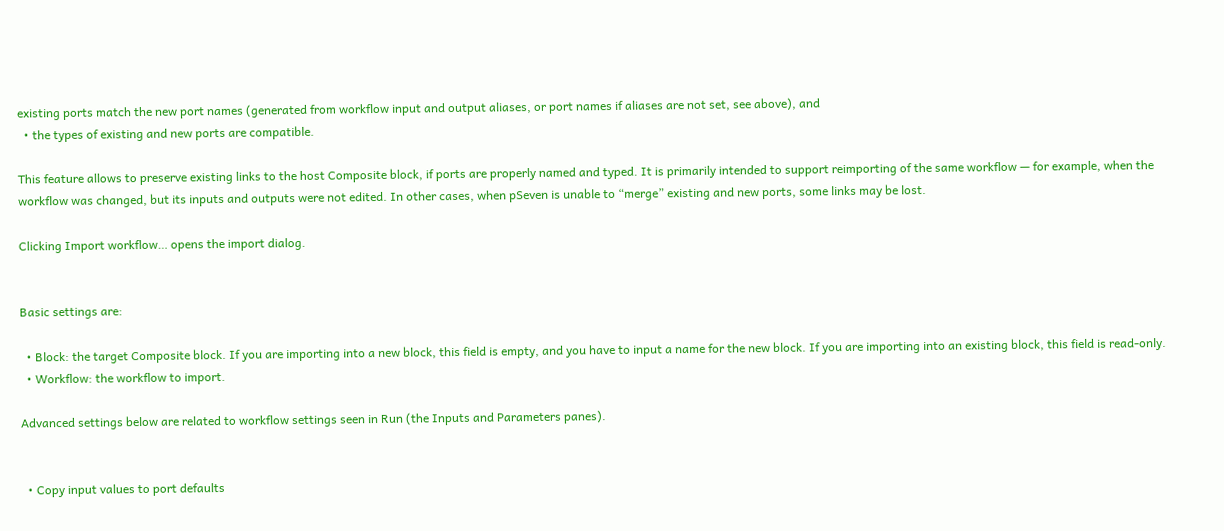existing ports match the new port names (generated from workflow input and output aliases, or port names if aliases are not set, see above), and
  • the types of existing and new ports are compatible.

This feature allows to preserve existing links to the host Composite block, if ports are properly named and typed. It is primarily intended to support reimporting of the same workflow — for example, when the workflow was changed, but its inputs and outputs were not edited. In other cases, when pSeven is unable to “merge” existing and new ports, some links may be lost.

Clicking Import workflow… opens the import dialog.


Basic settings are:

  • Block: the target Composite block. If you are importing into a new block, this field is empty, and you have to input a name for the new block. If you are importing into an existing block, this field is read-only.
  • Workflow: the workflow to import.

Advanced settings below are related to workflow settings seen in Run (the Inputs and Parameters panes).


  • Copy input values to port defaults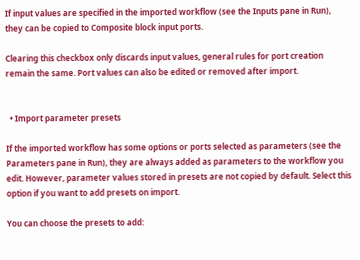If input values are specified in the imported workflow (see the Inputs pane in Run), they can be copied to Composite block input ports.

Clearing this checkbox only discards input values, general rules for port creation remain the same. Port values can also be edited or removed after import.


  • Import parameter presets

If the imported workflow has some options or ports selected as parameters (see the Parameters pane in Run), they are always added as parameters to the workflow you edit. However, parameter values stored in presets are not copied by default. Select this option if you want to add presets on import.

You can choose the presets to add: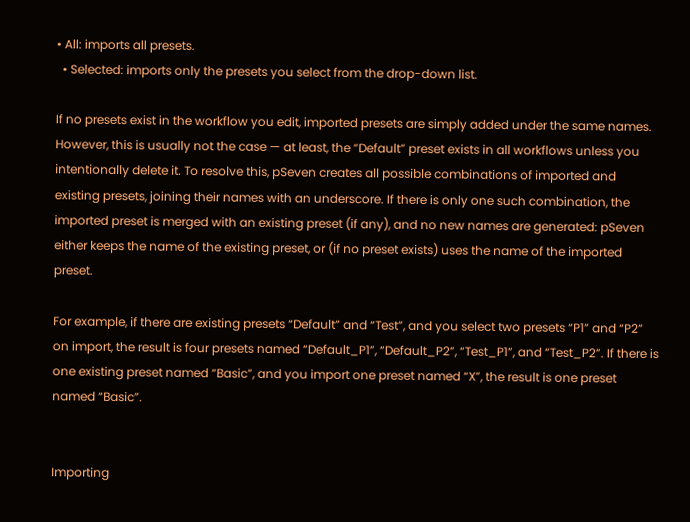• All: imports all presets.
  • Selected: imports only the presets you select from the drop-down list.

If no presets exist in the workflow you edit, imported presets are simply added under the same names. However, this is usually not the case — at least, the “Default” preset exists in all workflows unless you intentionally delete it. To resolve this, pSeven creates all possible combinations of imported and existing presets, joining their names with an underscore. If there is only one such combination, the imported preset is merged with an existing preset (if any), and no new names are generated: pSeven either keeps the name of the existing preset, or (if no preset exists) uses the name of the imported preset.

For example, if there are existing presets “Default” and “Test”, and you select two presets “P1” and “P2” on import, the result is four presets named “Default_P1”, “Default_P2”, “Test_P1”, and “Test_P2”. If there is one existing preset named “Basic”, and you import one preset named “X”, the result is one preset named “Basic”.


Importing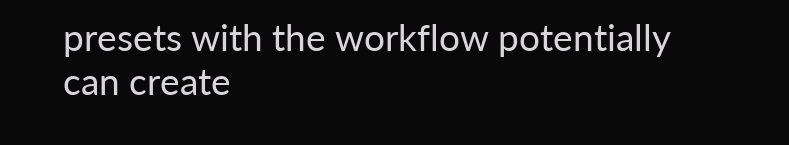presets with the workflow potentially can create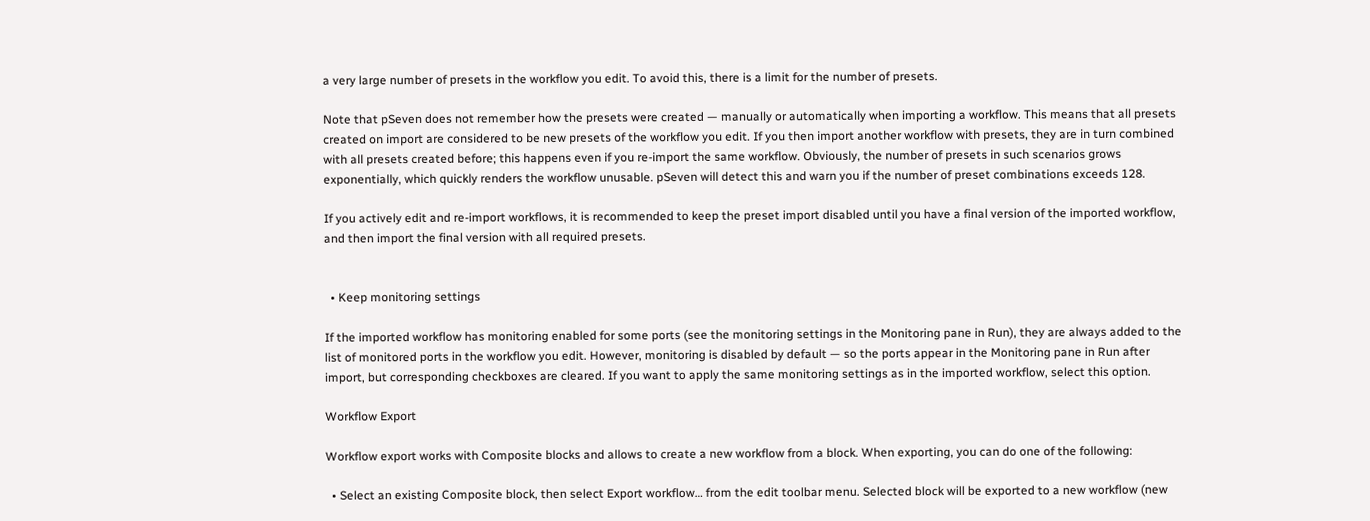a very large number of presets in the workflow you edit. To avoid this, there is a limit for the number of presets.

Note that pSeven does not remember how the presets were created — manually or automatically when importing a workflow. This means that all presets created on import are considered to be new presets of the workflow you edit. If you then import another workflow with presets, they are in turn combined with all presets created before; this happens even if you re-import the same workflow. Obviously, the number of presets in such scenarios grows exponentially, which quickly renders the workflow unusable. pSeven will detect this and warn you if the number of preset combinations exceeds 128.

If you actively edit and re-import workflows, it is recommended to keep the preset import disabled until you have a final version of the imported workflow, and then import the final version with all required presets.


  • Keep monitoring settings

If the imported workflow has monitoring enabled for some ports (see the monitoring settings in the Monitoring pane in Run), they are always added to the list of monitored ports in the workflow you edit. However, monitoring is disabled by default — so the ports appear in the Monitoring pane in Run after import, but corresponding checkboxes are cleared. If you want to apply the same monitoring settings as in the imported workflow, select this option.

Workflow Export

Workflow export works with Composite blocks and allows to create a new workflow from a block. When exporting, you can do one of the following:

  • Select an existing Composite block, then select Export workflow… from the edit toolbar menu. Selected block will be exported to a new workflow (new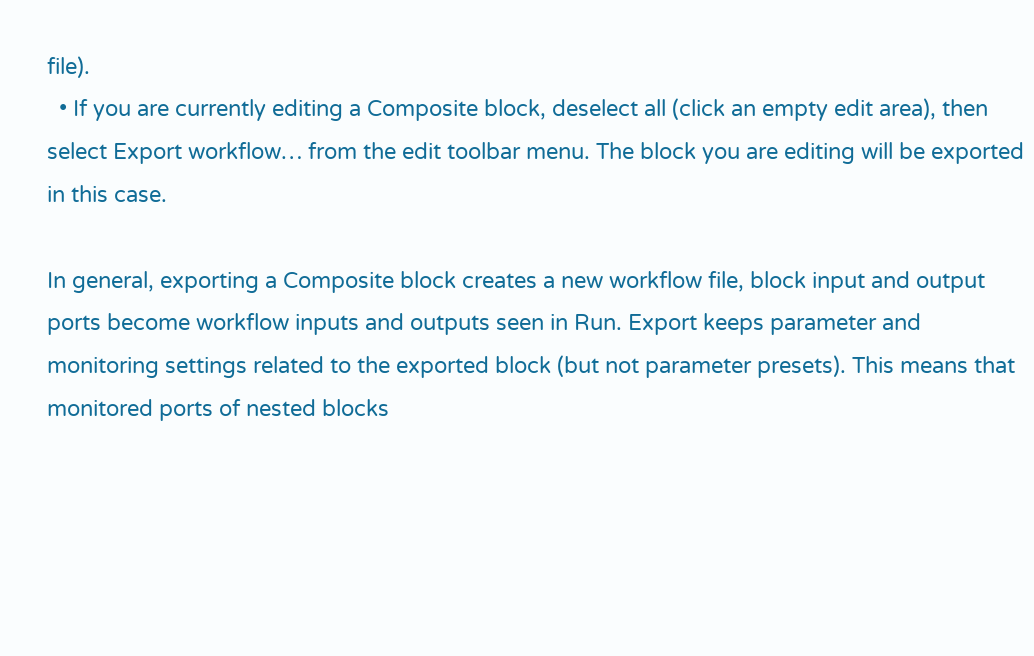file).
  • If you are currently editing a Composite block, deselect all (click an empty edit area), then select Export workflow… from the edit toolbar menu. The block you are editing will be exported in this case.

In general, exporting a Composite block creates a new workflow file, block input and output ports become workflow inputs and outputs seen in Run. Export keeps parameter and monitoring settings related to the exported block (but not parameter presets). This means that monitored ports of nested blocks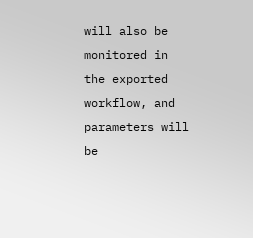will also be monitored in the exported workflow, and parameters will be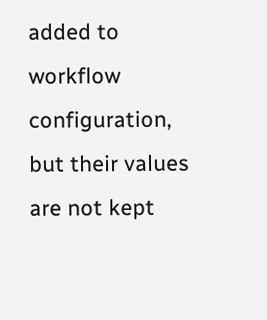added to workflow configuration, but their values are not kept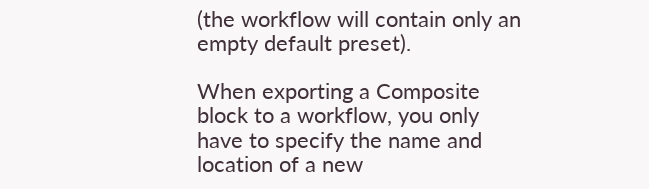(the workflow will contain only an empty default preset).

When exporting a Composite block to a workflow, you only have to specify the name and location of a new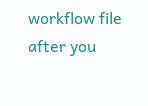workflow file after you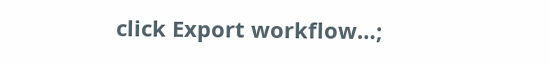click Export workflow…;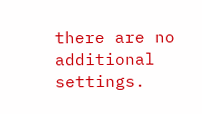there are no additional settings.